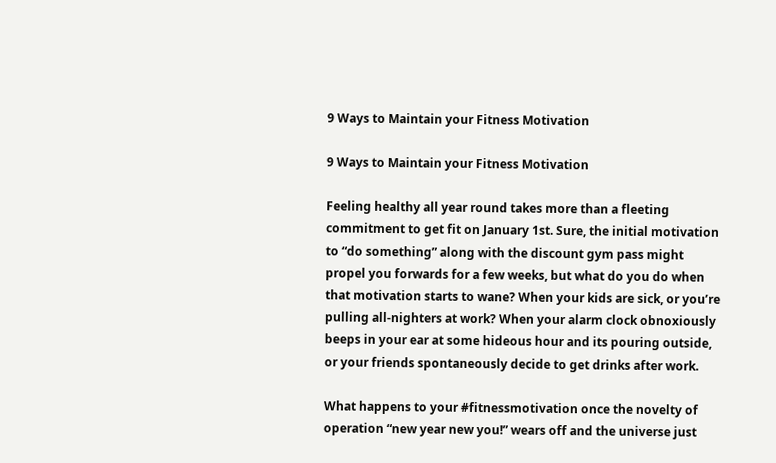9 Ways to Maintain your Fitness Motivation

9 Ways to Maintain your Fitness Motivation

Feeling healthy all year round takes more than a fleeting commitment to get fit on January 1st. Sure, the initial motivation to “do something” along with the discount gym pass might propel you forwards for a few weeks, but what do you do when that motivation starts to wane? When your kids are sick, or you’re pulling all-nighters at work? When your alarm clock obnoxiously beeps in your ear at some hideous hour and its pouring outside, or your friends spontaneously decide to get drinks after work.

What happens to your #fitnessmotivation once the novelty of operation “new year new you!” wears off and the universe just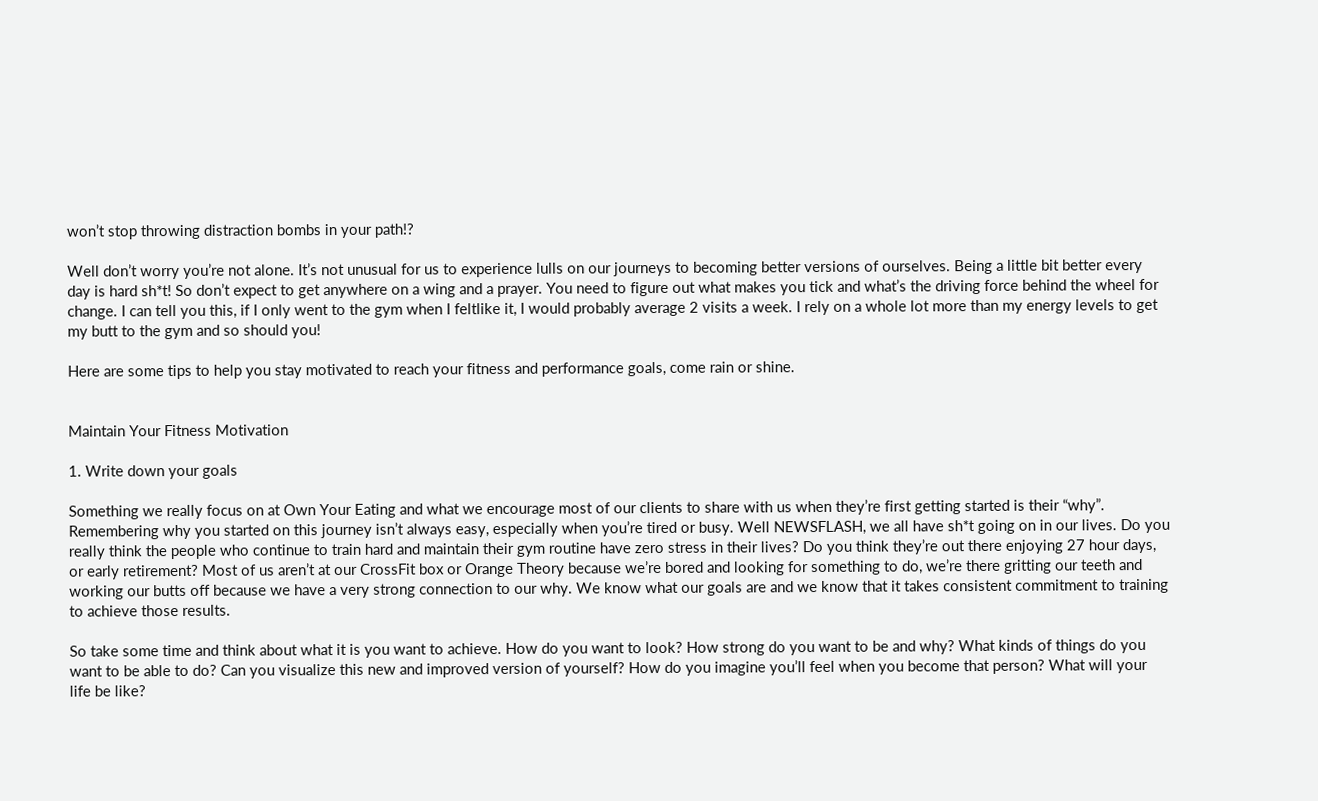won’t stop throwing distraction bombs in your path!?

Well don’t worry you’re not alone. It’s not unusual for us to experience lulls on our journeys to becoming better versions of ourselves. Being a little bit better every day is hard sh*t! So don’t expect to get anywhere on a wing and a prayer. You need to figure out what makes you tick and what’s the driving force behind the wheel for change. I can tell you this, if I only went to the gym when I feltlike it, I would probably average 2 visits a week. I rely on a whole lot more than my energy levels to get my butt to the gym and so should you!

Here are some tips to help you stay motivated to reach your fitness and performance goals, come rain or shine.


Maintain Your Fitness Motivation

1. Write down your goals

Something we really focus on at Own Your Eating and what we encourage most of our clients to share with us when they’re first getting started is their “why”. Remembering why you started on this journey isn’t always easy, especially when you’re tired or busy. Well NEWSFLASH, we all have sh*t going on in our lives. Do you really think the people who continue to train hard and maintain their gym routine have zero stress in their lives? Do you think they’re out there enjoying 27 hour days, or early retirement? Most of us aren’t at our CrossFit box or Orange Theory because we’re bored and looking for something to do, we’re there gritting our teeth and working our butts off because we have a very strong connection to our why. We know what our goals are and we know that it takes consistent commitment to training to achieve those results.

So take some time and think about what it is you want to achieve. How do you want to look? How strong do you want to be and why? What kinds of things do you want to be able to do? Can you visualize this new and improved version of yourself? How do you imagine you’ll feel when you become that person? What will your life be like?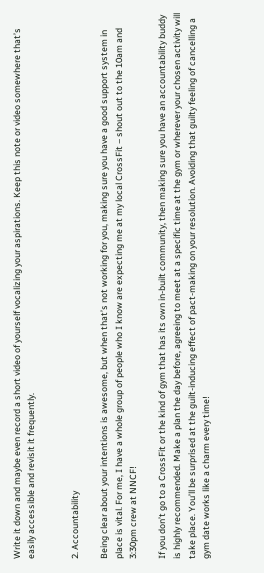Write it down and maybe even record a short video of yourself vocalizing your aspirations. Keep this note or video somewhere that’s easily accessible and revisit it frequently.


2. Accountability

Being clear about your intentions is awesome, but when that’s not working for you, making sure you have a good support system in place is vital. For me, I have a whole group of people who I know are expecting me at my local CrossFit – shout out to the 10am and 3:30pm crew at NNCF!

If you don’t go to a CrossFit or the kind of gym that has its own in-built community, then making sure you have an accountability buddy is highly recommended. Make a plan the day before, agreeing to meet at a specific time at the gym or wherever your chosen activity will take place. You’ll be surprised at the guilt-inducing effect of pact-making on your resolution. Avoiding that guilty feeling of cancelling a gym date works like a charm every time!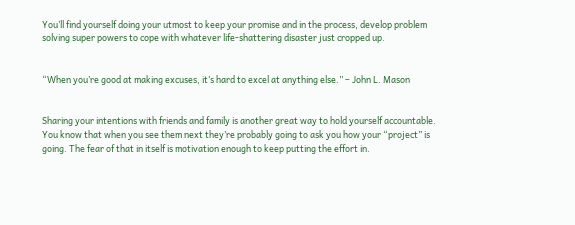You’ll find yourself doing your utmost to keep your promise and in the process, develop problem solving super powers to cope with whatever life-shattering disaster just cropped up.


“When you’re good at making excuses, it’s hard to excel at anything else.” – John L. Mason


Sharing your intentions with friends and family is another great way to hold yourself accountable. You know that when you see them next they’re probably going to ask you how your “project” is going. The fear of that in itself is motivation enough to keep putting the effort in.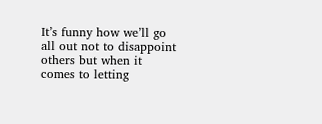It’s funny how we’ll go all out not to disappoint others but when it comes to letting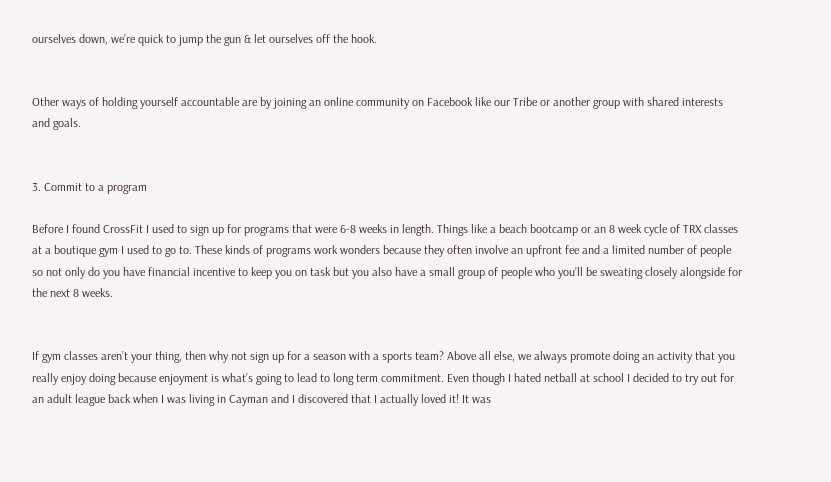ourselves down, we’re quick to jump the gun & let ourselves off the hook.


Other ways of holding yourself accountable are by joining an online community on Facebook like our Tribe or another group with shared interests and goals.


3. Commit to a program

Before I found CrossFit I used to sign up for programs that were 6-8 weeks in length. Things like a beach bootcamp or an 8 week cycle of TRX classes at a boutique gym I used to go to. These kinds of programs work wonders because they often involve an upfront fee and a limited number of people so not only do you have financial incentive to keep you on task but you also have a small group of people who you’ll be sweating closely alongside for the next 8 weeks.


If gym classes aren’t your thing, then why not sign up for a season with a sports team? Above all else, we always promote doing an activity that you really enjoy doing because enjoyment is what’s going to lead to long term commitment. Even though I hated netball at school I decided to try out for an adult league back when I was living in Cayman and I discovered that I actually loved it! It was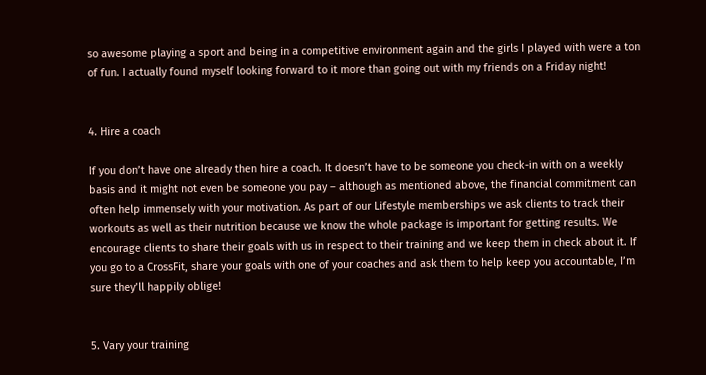so awesome playing a sport and being in a competitive environment again and the girls I played with were a ton of fun. I actually found myself looking forward to it more than going out with my friends on a Friday night!


4. Hire a coach

If you don’t have one already then hire a coach. It doesn’t have to be someone you check-in with on a weekly basis and it might not even be someone you pay – although as mentioned above, the financial commitment can often help immensely with your motivation. As part of our Lifestyle memberships we ask clients to track their workouts as well as their nutrition because we know the whole package is important for getting results. We encourage clients to share their goals with us in respect to their training and we keep them in check about it. If you go to a CrossFit, share your goals with one of your coaches and ask them to help keep you accountable, I’m sure they’ll happily oblige!


5. Vary your training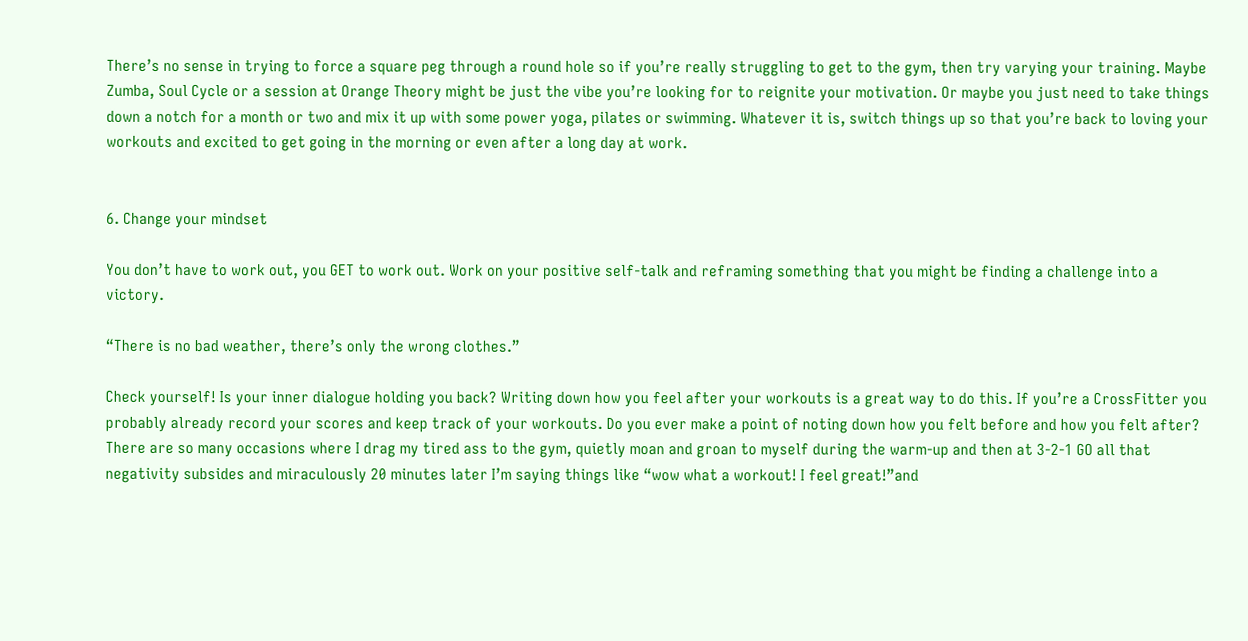There’s no sense in trying to force a square peg through a round hole so if you’re really struggling to get to the gym, then try varying your training. Maybe Zumba, Soul Cycle or a session at Orange Theory might be just the vibe you’re looking for to reignite your motivation. Or maybe you just need to take things down a notch for a month or two and mix it up with some power yoga, pilates or swimming. Whatever it is, switch things up so that you’re back to loving your workouts and excited to get going in the morning or even after a long day at work.


6. Change your mindset

You don’t have to work out, you GET to work out. Work on your positive self-talk and reframing something that you might be finding a challenge into a victory.

“There is no bad weather, there’s only the wrong clothes.”

Check yourself! Is your inner dialogue holding you back? Writing down how you feel after your workouts is a great way to do this. If you’re a CrossFitter you probably already record your scores and keep track of your workouts. Do you ever make a point of noting down how you felt before and how you felt after? There are so many occasions where I drag my tired ass to the gym, quietly moan and groan to myself during the warm-up and then at 3-2-1 GO all that negativity subsides and miraculously 20 minutes later I’m saying things like “wow what a workout! I feel great!”and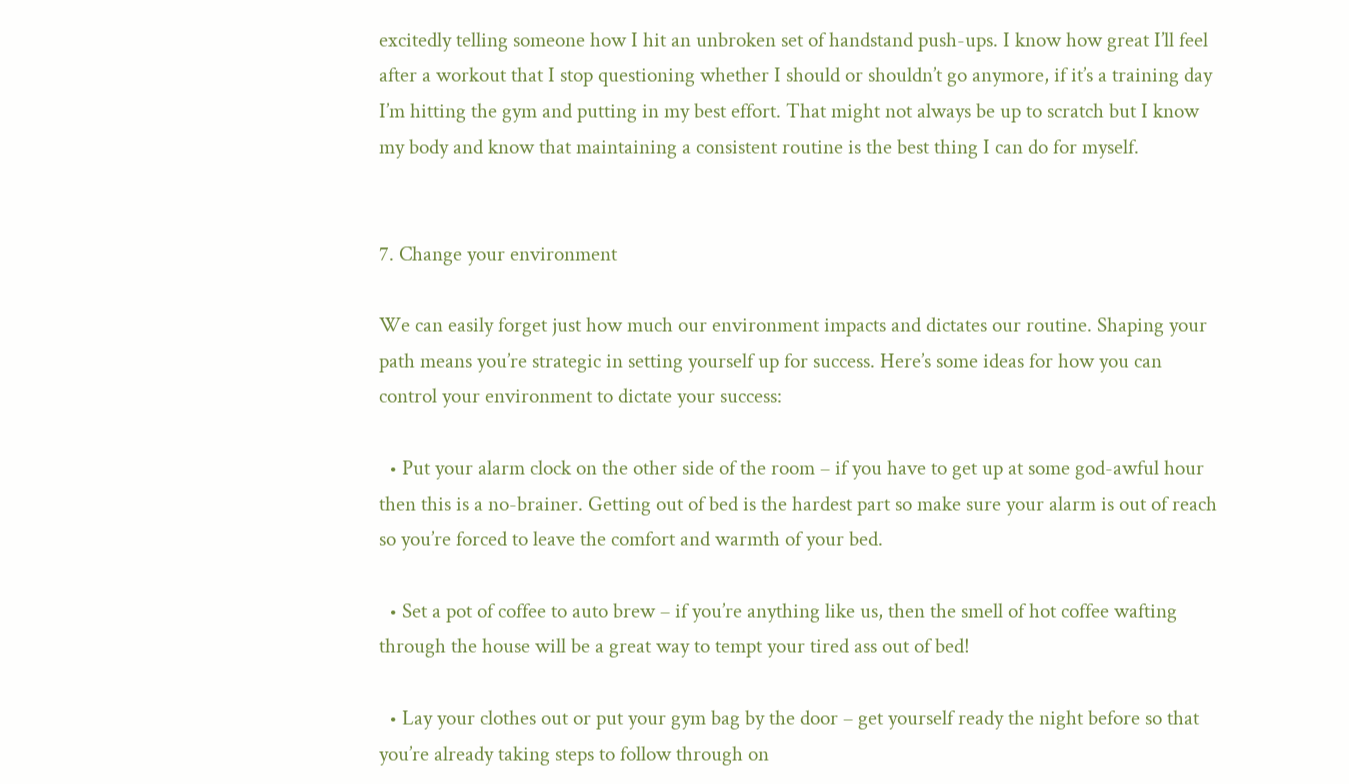excitedly telling someone how I hit an unbroken set of handstand push-ups. I know how great I’ll feel after a workout that I stop questioning whether I should or shouldn’t go anymore, if it’s a training day I’m hitting the gym and putting in my best effort. That might not always be up to scratch but I know my body and know that maintaining a consistent routine is the best thing I can do for myself.


7. Change your environment

We can easily forget just how much our environment impacts and dictates our routine. Shaping your path means you’re strategic in setting yourself up for success. Here’s some ideas for how you can control your environment to dictate your success:

  • Put your alarm clock on the other side of the room – if you have to get up at some god-awful hour then this is a no-brainer. Getting out of bed is the hardest part so make sure your alarm is out of reach so you’re forced to leave the comfort and warmth of your bed.

  • Set a pot of coffee to auto brew – if you’re anything like us, then the smell of hot coffee wafting through the house will be a great way to tempt your tired ass out of bed!

  • Lay your clothes out or put your gym bag by the door – get yourself ready the night before so that you’re already taking steps to follow through on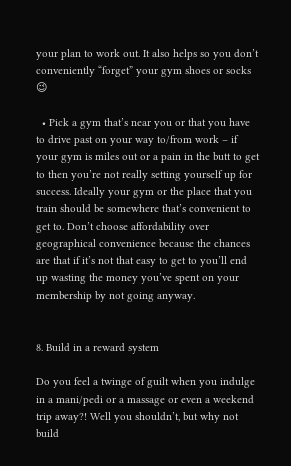your plan to work out. It also helps so you don’t conveniently “forget” your gym shoes or socks 😉

  • Pick a gym that’s near you or that you have to drive past on your way to/from work – if your gym is miles out or a pain in the butt to get to then you’re not really setting yourself up for success. Ideally your gym or the place that you train should be somewhere that’s convenient to get to. Don’t choose affordability over geographical convenience because the chances are that if it’s not that easy to get to you’ll end up wasting the money you’ve spent on your membership by not going anyway.


8. Build in a reward system

Do you feel a twinge of guilt when you indulge in a mani/pedi or a massage or even a weekend trip away?! Well you shouldn’t, but why not build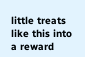little treats like this into a reward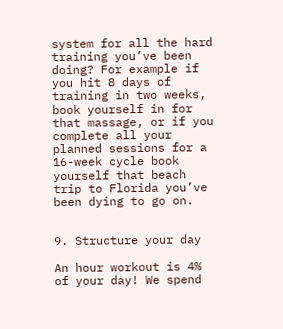system for all the hard training you’ve been doing? For example if you hit 8 days of training in two weeks, book yourself in for that massage, or if you complete all your planned sessions for a 16-week cycle book yourself that beach trip to Florida you’ve been dying to go on.


9. Structure your day

An hour workout is 4% of your day! We spend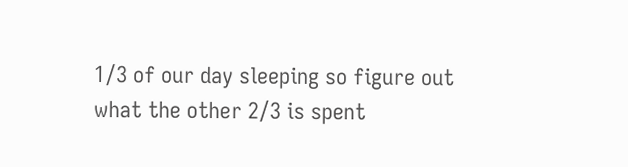1/3 of our day sleeping so figure out what the other 2/3 is spent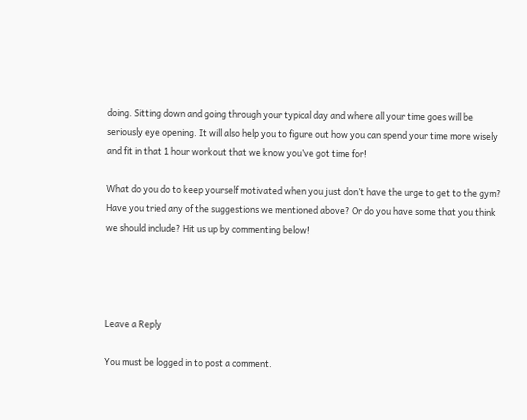doing. Sitting down and going through your typical day and where all your time goes will be seriously eye opening. It will also help you to figure out how you can spend your time more wisely and fit in that 1 hour workout that we know you’ve got time for!

What do you do to keep yourself motivated when you just don’t have the urge to get to the gym? Have you tried any of the suggestions we mentioned above? Or do you have some that you think we should include? Hit us up by commenting below!




Leave a Reply

You must be logged in to post a comment.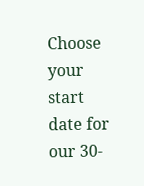Choose your start date for our 30-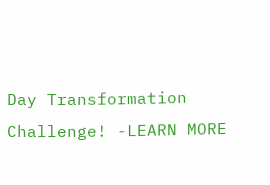Day Transformation Challenge! -LEARN MORE